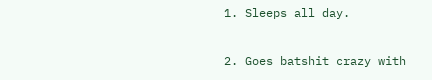1. Sleeps all day.

2. Goes batshit crazy with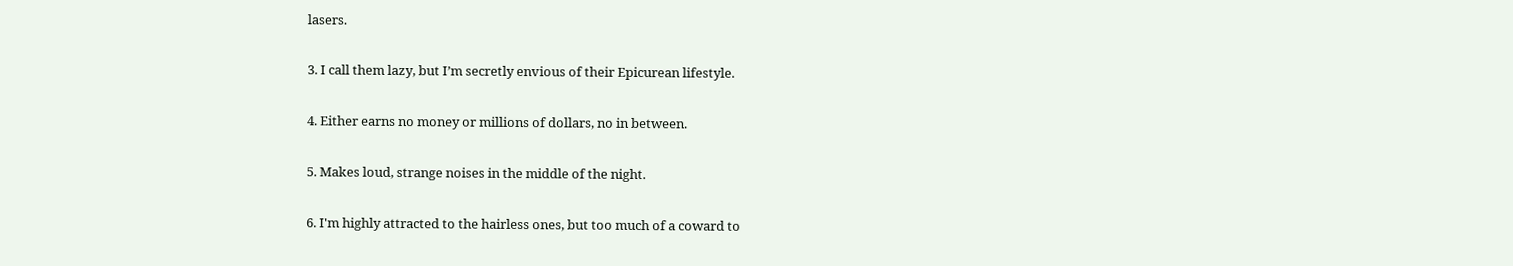lasers.

3. I call them lazy, but I’m secretly envious of their Epicurean lifestyle.

4. Either earns no money or millions of dollars, no in between.

5. Makes loud, strange noises in the middle of the night.

6. I'm highly attracted to the hairless ones, but too much of a coward to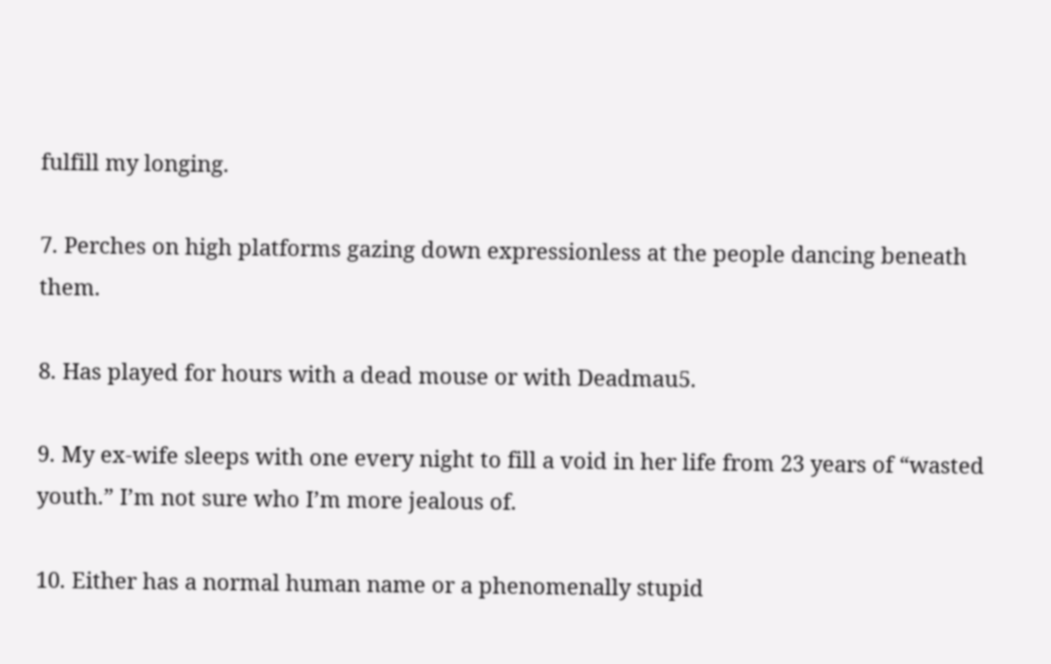fulfill my longing.

7. Perches on high platforms gazing down expressionless at the people dancing beneath them.

8. Has played for hours with a dead mouse or with Deadmau5.

9. My ex-wife sleeps with one every night to fill a void in her life from 23 years of “wasted youth.” I’m not sure who I’m more jealous of.

10. Either has a normal human name or a phenomenally stupid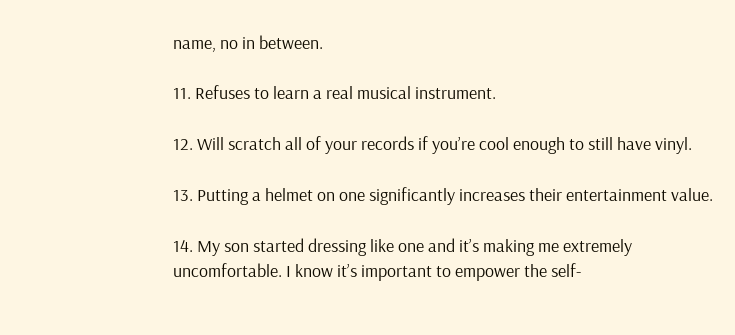name, no in between.

11. Refuses to learn a real musical instrument.

12. Will scratch all of your records if you’re cool enough to still have vinyl.

13. Putting a helmet on one significantly increases their entertainment value.

14. My son started dressing like one and it’s making me extremely uncomfortable. I know it’s important to empower the self-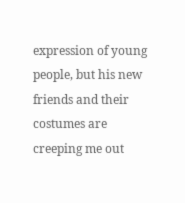expression of young people, but his new friends and their costumes are creeping me out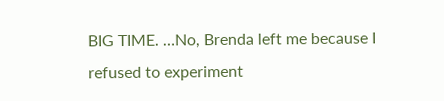BIG TIME. …No, Brenda left me because I refused to experiment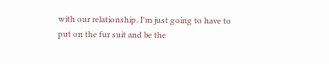with our relationship. I'm just going to have to put on the fur suit and be the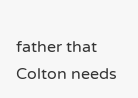father that Colton needs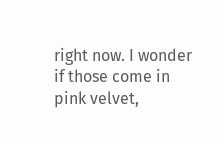right now. I wonder if those come in pink velvet,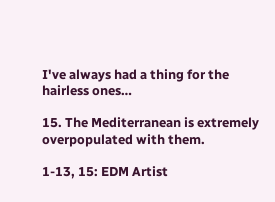I've always had a thing for the hairless ones…

15. The Mediterranean is extremely overpopulated with them.

1-13, 15: EDM Artist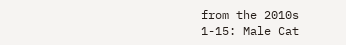from the 2010s
1-15: Male Cat